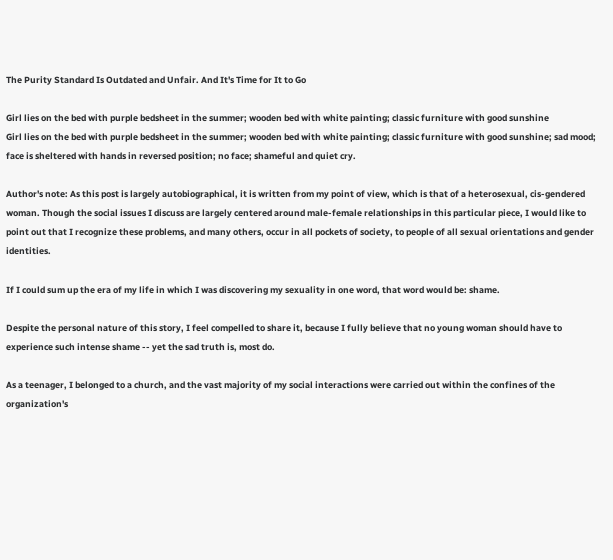The Purity Standard Is Outdated and Unfair. And It's Time for It to Go

Girl lies on the bed with purple bedsheet in the summer; wooden bed with white painting; classic furniture with good sunshine
Girl lies on the bed with purple bedsheet in the summer; wooden bed with white painting; classic furniture with good sunshine; sad mood; face is sheltered with hands in reversed position; no face; shameful and quiet cry.

Author's note: As this post is largely autobiographical, it is written from my point of view, which is that of a heterosexual, cis-gendered woman. Though the social issues I discuss are largely centered around male-female relationships in this particular piece, I would like to point out that I recognize these problems, and many others, occur in all pockets of society, to people of all sexual orientations and gender identities.

If I could sum up the era of my life in which I was discovering my sexuality in one word, that word would be: shame.

Despite the personal nature of this story, I feel compelled to share it, because I fully believe that no young woman should have to experience such intense shame -- yet the sad truth is, most do.

As a teenager, I belonged to a church, and the vast majority of my social interactions were carried out within the confines of the organization's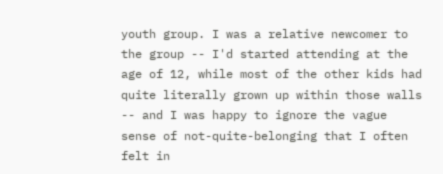youth group. I was a relative newcomer to the group -- I'd started attending at the age of 12, while most of the other kids had quite literally grown up within those walls -- and I was happy to ignore the vague sense of not-quite-belonging that I often felt in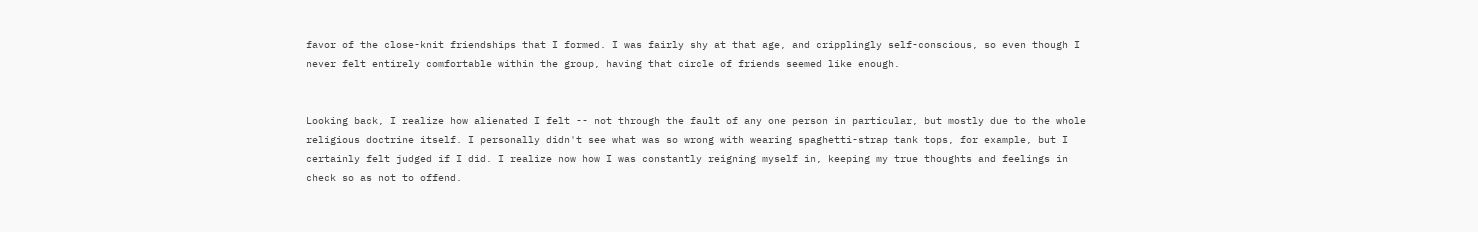favor of the close-knit friendships that I formed. I was fairly shy at that age, and cripplingly self-conscious, so even though I never felt entirely comfortable within the group, having that circle of friends seemed like enough.


Looking back, I realize how alienated I felt -- not through the fault of any one person in particular, but mostly due to the whole religious doctrine itself. I personally didn't see what was so wrong with wearing spaghetti-strap tank tops, for example, but I certainly felt judged if I did. I realize now how I was constantly reigning myself in, keeping my true thoughts and feelings in check so as not to offend.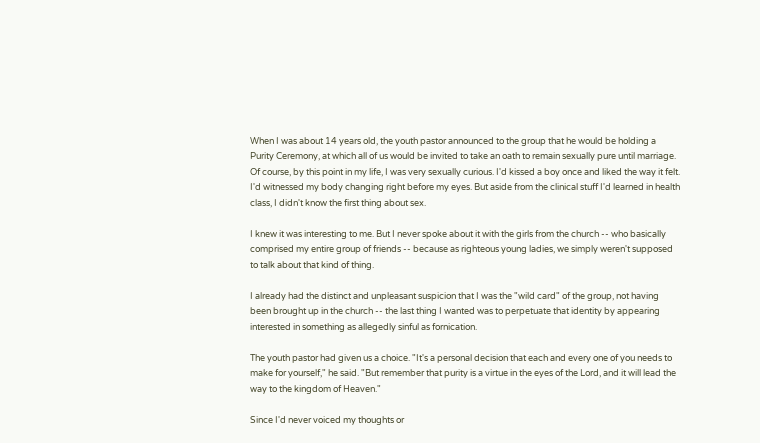When I was about 14 years old, the youth pastor announced to the group that he would be holding a Purity Ceremony, at which all of us would be invited to take an oath to remain sexually pure until marriage. Of course, by this point in my life, I was very sexually curious. I'd kissed a boy once and liked the way it felt. I'd witnessed my body changing right before my eyes. But aside from the clinical stuff I'd learned in health class, I didn't know the first thing about sex.

I knew it was interesting to me. But I never spoke about it with the girls from the church -- who basically comprised my entire group of friends -- because as righteous young ladies, we simply weren't supposed to talk about that kind of thing.

I already had the distinct and unpleasant suspicion that I was the "wild card" of the group, not having been brought up in the church -- the last thing I wanted was to perpetuate that identity by appearing interested in something as allegedly sinful as fornication.

The youth pastor had given us a choice. "It's a personal decision that each and every one of you needs to make for yourself," he said. "But remember that purity is a virtue in the eyes of the Lord, and it will lead the way to the kingdom of Heaven."

Since I'd never voiced my thoughts or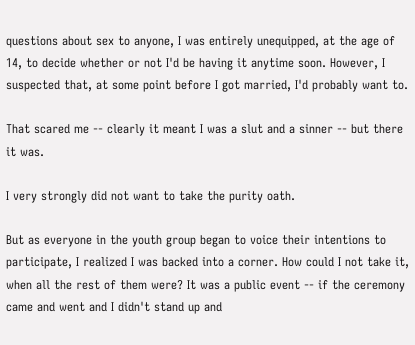questions about sex to anyone, I was entirely unequipped, at the age of 14, to decide whether or not I'd be having it anytime soon. However, I suspected that, at some point before I got married, I'd probably want to.

That scared me -- clearly it meant I was a slut and a sinner -- but there it was.

I very strongly did not want to take the purity oath.

But as everyone in the youth group began to voice their intentions to participate, I realized I was backed into a corner. How could I not take it, when all the rest of them were? It was a public event -- if the ceremony came and went and I didn't stand up and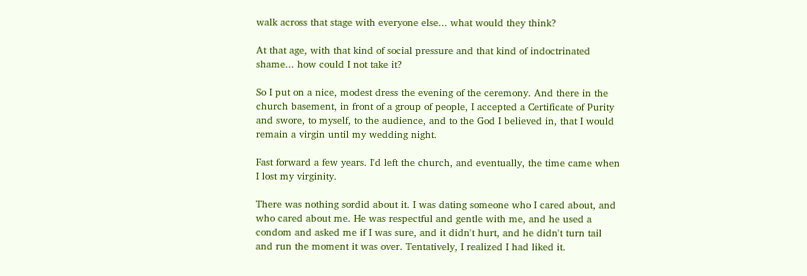walk across that stage with everyone else... what would they think?

At that age, with that kind of social pressure and that kind of indoctrinated shame... how could I not take it?

So I put on a nice, modest dress the evening of the ceremony. And there in the church basement, in front of a group of people, I accepted a Certificate of Purity and swore, to myself, to the audience, and to the God I believed in, that I would remain a virgin until my wedding night.

Fast forward a few years. I'd left the church, and eventually, the time came when I lost my virginity.

There was nothing sordid about it. I was dating someone who I cared about, and who cared about me. He was respectful and gentle with me, and he used a condom and asked me if I was sure, and it didn't hurt, and he didn't turn tail and run the moment it was over. Tentatively, I realized I had liked it.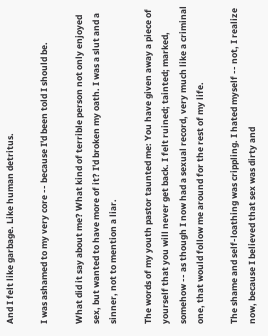And I felt like garbage. Like human detritus.

I was ashamed to my very core -- because I'd been told I should be.

What did it say about me? What kind of terrible person not only enjoyed sex, but wanted to have more of it? I'd broken my oath. I was a slut and a sinner, not to mention a liar.

The words of my youth pastor taunted me: You have given away a piece of yourself that you will never get back. I felt ruined; tainted; marked, somehow -- as though I now had a sexual record, very much like a criminal one, that would follow me around for the rest of my life.

The shame and self-loathing was crippling. I hated myself -- not, I realize now, because I believed that sex was dirty and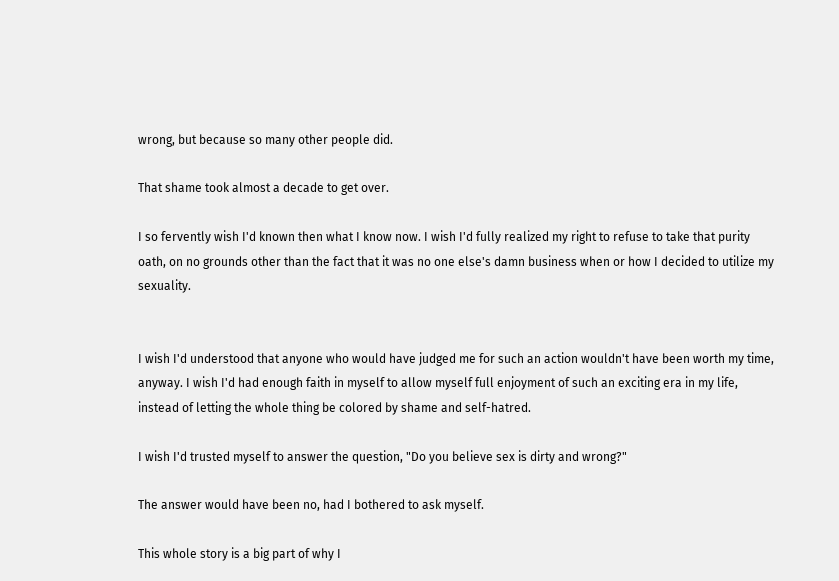wrong, but because so many other people did.

That shame took almost a decade to get over.

I so fervently wish I'd known then what I know now. I wish I'd fully realized my right to refuse to take that purity oath, on no grounds other than the fact that it was no one else's damn business when or how I decided to utilize my sexuality.


I wish I'd understood that anyone who would have judged me for such an action wouldn't have been worth my time, anyway. I wish I'd had enough faith in myself to allow myself full enjoyment of such an exciting era in my life, instead of letting the whole thing be colored by shame and self-hatred.

I wish I'd trusted myself to answer the question, "Do you believe sex is dirty and wrong?"

The answer would have been no, had I bothered to ask myself.

This whole story is a big part of why I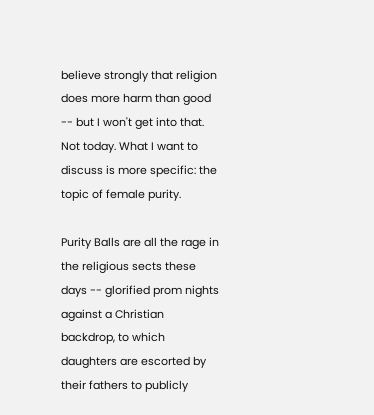believe strongly that religion does more harm than good -- but I won't get into that. Not today. What I want to discuss is more specific: the topic of female purity.

Purity Balls are all the rage in the religious sects these days -- glorified prom nights against a Christian backdrop, to which daughters are escorted by their fathers to publicly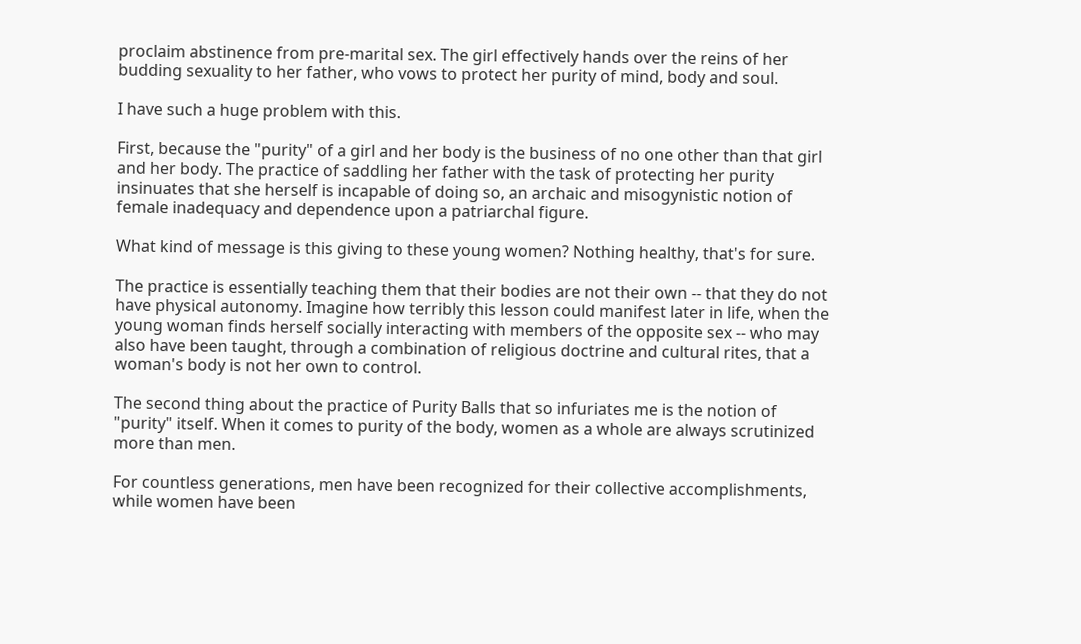proclaim abstinence from pre-marital sex. The girl effectively hands over the reins of her budding sexuality to her father, who vows to protect her purity of mind, body and soul.

I have such a huge problem with this.

First, because the "purity" of a girl and her body is the business of no one other than that girl and her body. The practice of saddling her father with the task of protecting her purity insinuates that she herself is incapable of doing so, an archaic and misogynistic notion of female inadequacy and dependence upon a patriarchal figure.

What kind of message is this giving to these young women? Nothing healthy, that's for sure.

The practice is essentially teaching them that their bodies are not their own -- that they do not have physical autonomy. Imagine how terribly this lesson could manifest later in life, when the young woman finds herself socially interacting with members of the opposite sex -- who may also have been taught, through a combination of religious doctrine and cultural rites, that a woman's body is not her own to control.

The second thing about the practice of Purity Balls that so infuriates me is the notion of "purity" itself. When it comes to purity of the body, women as a whole are always scrutinized more than men.

For countless generations, men have been recognized for their collective accomplishments, while women have been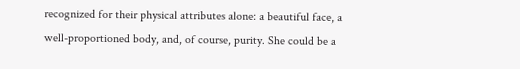recognized for their physical attributes alone: a beautiful face, a well-proportioned body, and, of course, purity. She could be a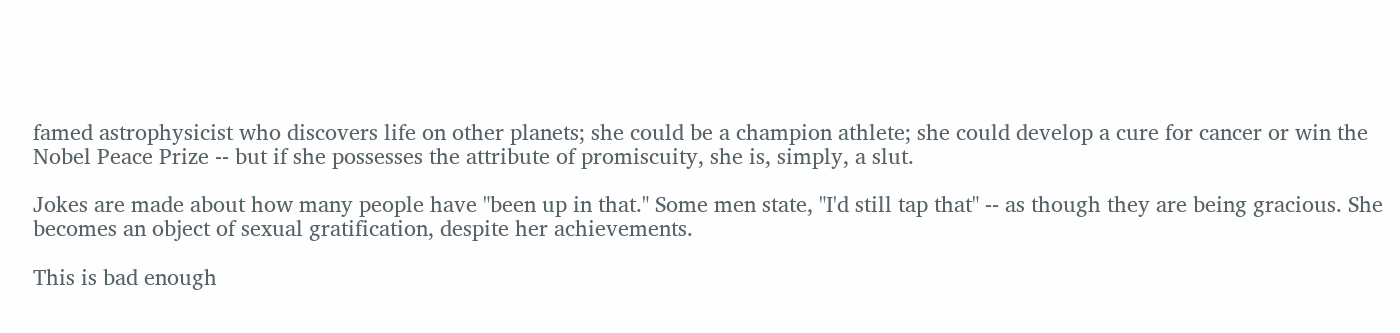famed astrophysicist who discovers life on other planets; she could be a champion athlete; she could develop a cure for cancer or win the Nobel Peace Prize -- but if she possesses the attribute of promiscuity, she is, simply, a slut.

Jokes are made about how many people have "been up in that." Some men state, "I'd still tap that" -- as though they are being gracious. She becomes an object of sexual gratification, despite her achievements.

This is bad enough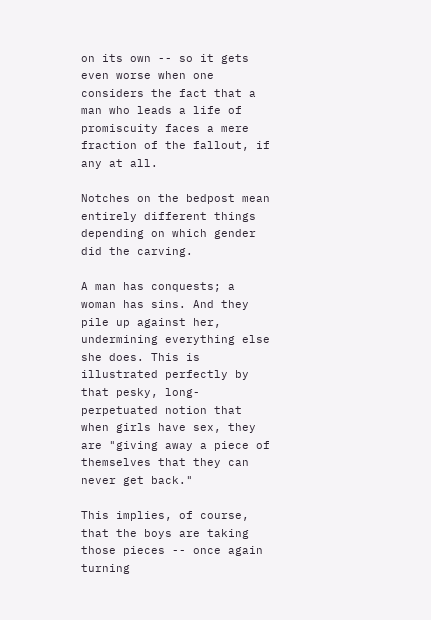on its own -- so it gets even worse when one considers the fact that a man who leads a life of promiscuity faces a mere fraction of the fallout, if any at all.

Notches on the bedpost mean entirely different things depending on which gender did the carving.

A man has conquests; a woman has sins. And they pile up against her, undermining everything else she does. This is illustrated perfectly by that pesky, long-perpetuated notion that when girls have sex, they are "giving away a piece of themselves that they can never get back."

This implies, of course, that the boys are taking those pieces -- once again turning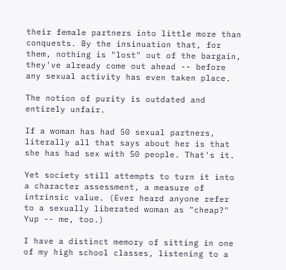their female partners into little more than conquests. By the insinuation that, for them, nothing is "lost" out of the bargain, they've already come out ahead -- before any sexual activity has even taken place.

The notion of purity is outdated and entirely unfair.

If a woman has had 50 sexual partners, literally all that says about her is that she has had sex with 50 people. That's it.

Yet society still attempts to turn it into a character assessment, a measure of intrinsic value. (Ever heard anyone refer to a sexually liberated woman as "cheap?" Yup -- me, too.)

I have a distinct memory of sitting in one of my high school classes, listening to a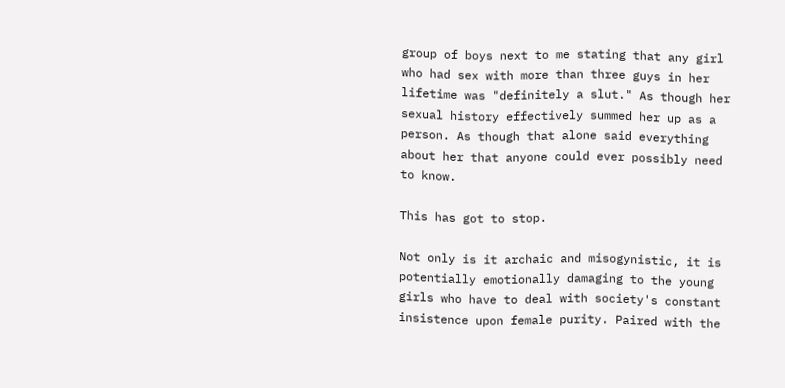group of boys next to me stating that any girl who had sex with more than three guys in her lifetime was "definitely a slut." As though her sexual history effectively summed her up as a person. As though that alone said everything about her that anyone could ever possibly need to know.

This has got to stop.

Not only is it archaic and misogynistic, it is potentially emotionally damaging to the young girls who have to deal with society's constant insistence upon female purity. Paired with the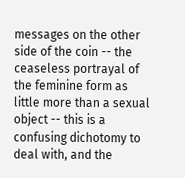messages on the other side of the coin -- the ceaseless portrayal of the feminine form as little more than a sexual object -- this is a confusing dichotomy to deal with, and the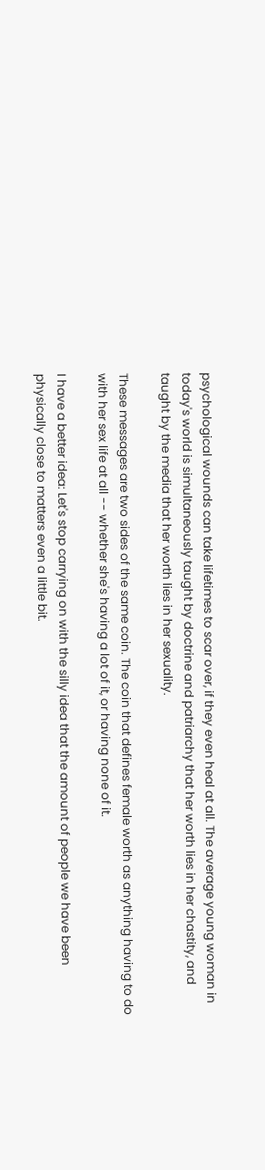psychological wounds can take lifetimes to scar over, if they even heal at all. The average young woman in today's world is simultaneously taught by doctrine and patriarchy that her worth lies in her chastity, and taught by the media that her worth lies in her sexuality.

These messages are two sides of the same coin. The coin that defines female worth as anything having to do with her sex life at all -- whether she's having a lot of it, or having none of it.

I have a better idea: Let's stop carrying on with the silly idea that the amount of people we have been physically close to matters even a little bit.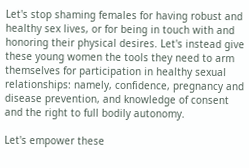Let's stop shaming females for having robust and healthy sex lives, or for being in touch with and honoring their physical desires. Let's instead give these young women the tools they need to arm themselves for participation in healthy sexual relationships: namely, confidence, pregnancy and disease prevention, and knowledge of consent and the right to full bodily autonomy.

Let's empower these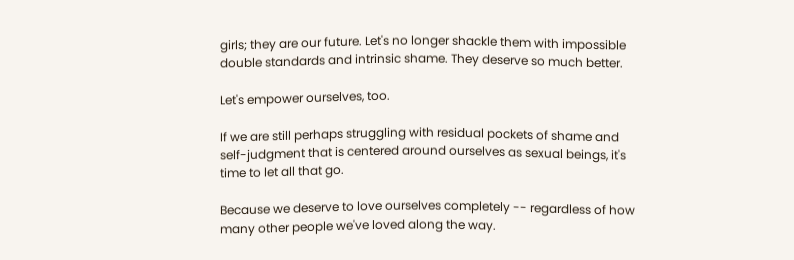girls; they are our future. Let's no longer shackle them with impossible double standards and intrinsic shame. They deserve so much better.

Let's empower ourselves, too.

If we are still perhaps struggling with residual pockets of shame and self-judgment that is centered around ourselves as sexual beings, it's time to let all that go.

Because we deserve to love ourselves completely -- regardless of how many other people we've loved along the way.